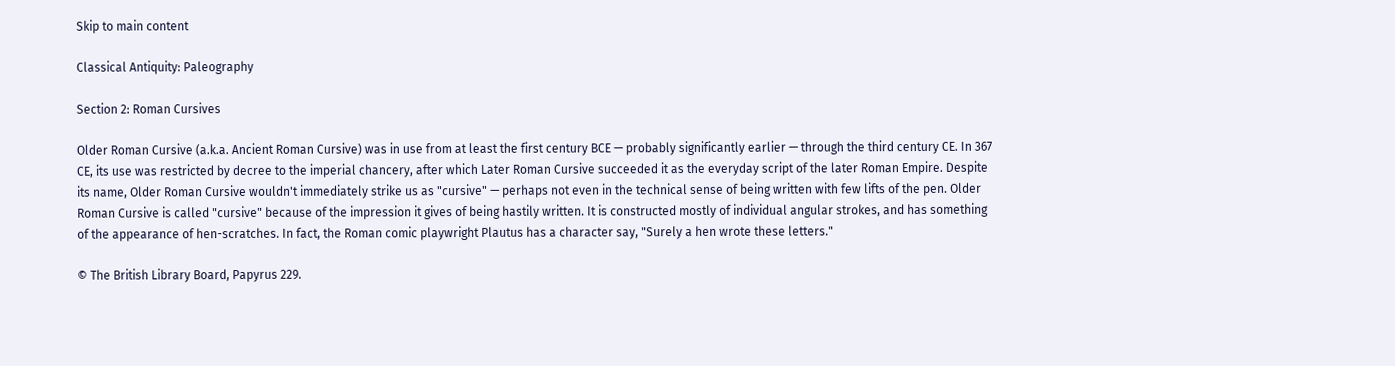Skip to main content

Classical Antiquity: Paleography

Section 2: Roman Cursives

Older Roman Cursive (a.k.a. Ancient Roman Cursive) was in use from at least the first century BCE — probably significantly earlier — through the third century CE. In 367 CE, its use was restricted by decree to the imperial chancery, after which Later Roman Cursive succeeded it as the everyday script of the later Roman Empire. Despite its name, Older Roman Cursive wouldn't immediately strike us as "cursive" — perhaps not even in the technical sense of being written with few lifts of the pen. Older Roman Cursive is called "cursive" because of the impression it gives of being hastily written. It is constructed mostly of individual angular strokes, and has something of the appearance of hen-scratches. In fact, the Roman comic playwright Plautus has a character say, "Surely a hen wrote these letters."

© The British Library Board, Papyrus 229.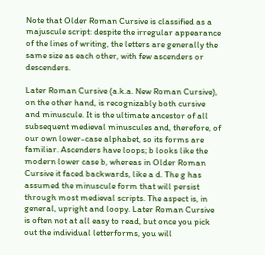Note that Older Roman Cursive is classified as a majuscule script: despite the irregular appearance of the lines of writing, the letters are generally the same size as each other, with few ascenders or descenders.

Later Roman Cursive (a.k.a. New Roman Cursive), on the other hand, is recognizably both cursive and minuscule. It is the ultimate ancestor of all subsequent medieval minuscules and, therefore, of our own lower-case alphabet, so its forms are familiar. Ascenders have loops; b looks like the modern lower case b, whereas in Older Roman Cursive it faced backwards, like a d. The g has assumed the minuscule form that will persist through most medieval scripts. The aspect is, in general, upright and loopy. Later Roman Cursive is often not at all easy to read, but once you pick out the individual letterforms, you will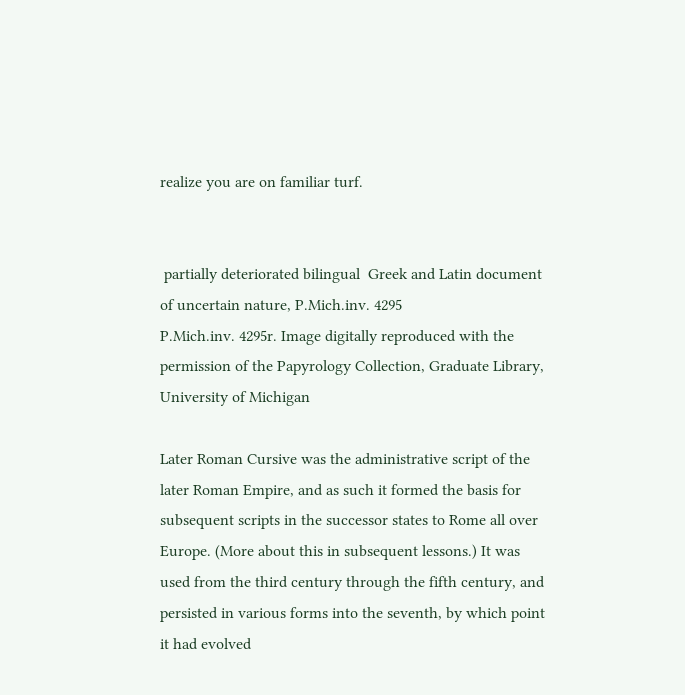realize you are on familiar turf.


 partially deteriorated bilingual  Greek and Latin document of uncertain nature, P.Mich.inv. 4295
P.Mich.inv. 4295r. Image digitally reproduced with the permission of the Papyrology Collection, Graduate Library, University of Michigan

Later Roman Cursive was the administrative script of the later Roman Empire, and as such it formed the basis for subsequent scripts in the successor states to Rome all over Europe. (More about this in subsequent lessons.) It was used from the third century through the fifth century, and persisted in various forms into the seventh, by which point it had evolved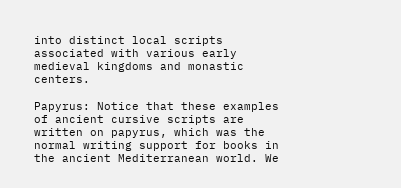into distinct local scripts associated with various early medieval kingdoms and monastic centers.

Papyrus: Notice that these examples of ancient cursive scripts are written on papyrus, which was the normal writing support for books in the ancient Mediterranean world. We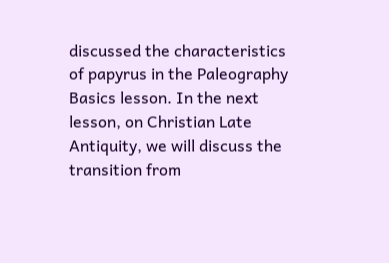discussed the characteristics of papyrus in the Paleography Basics lesson. In the next lesson, on Christian Late Antiquity, we will discuss the transition from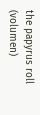the papyrus roll (volumen)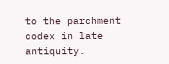to the parchment codex in late antiquity.